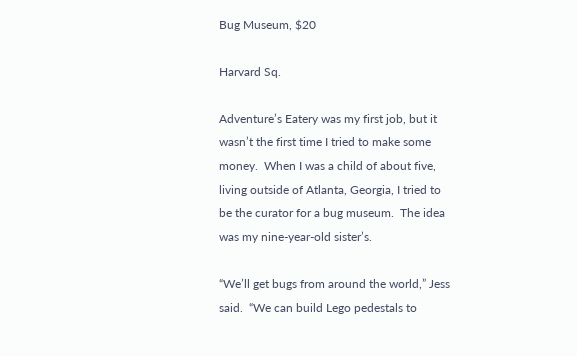Bug Museum, $20

Harvard Sq.

Adventure’s Eatery was my first job, but it wasn’t the first time I tried to make some money.  When I was a child of about five, living outside of Atlanta, Georgia, I tried to be the curator for a bug museum.  The idea was my nine-year-old sister’s.

“We’ll get bugs from around the world,” Jess said.  “We can build Lego pedestals to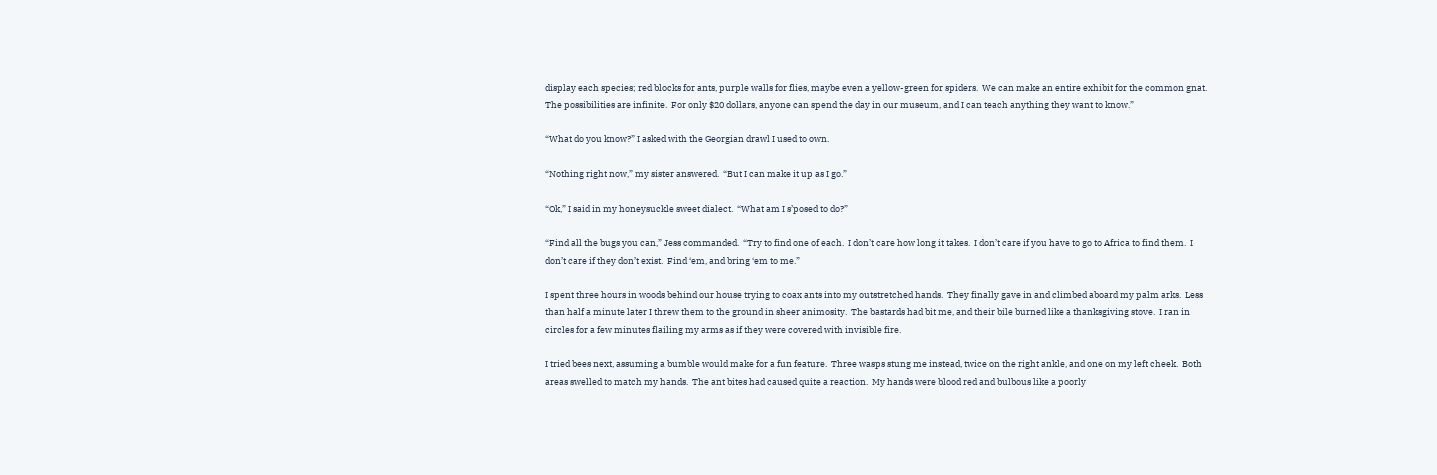display each species; red blocks for ants, purple walls for flies, maybe even a yellow-green for spiders.  We can make an entire exhibit for the common gnat.  The possibilities are infinite.  For only $20 dollars, anyone can spend the day in our museum, and I can teach anything they want to know.”

“What do you know?” I asked with the Georgian drawl I used to own.

“Nothing right now,” my sister answered.  “But I can make it up as I go.”

“Ok,” I said in my honeysuckle sweet dialect.  “What am I s’posed to do?”

“Find all the bugs you can,” Jess commanded.  “Try to find one of each.  I don’t care how long it takes.  I don’t care if you have to go to Africa to find them.  I don’t care if they don’t exist.  Find ‘em, and bring ‘em to me.”

I spent three hours in woods behind our house trying to coax ants into my outstretched hands.  They finally gave in and climbed aboard my palm arks.  Less than half a minute later I threw them to the ground in sheer animosity.  The bastards had bit me, and their bile burned like a thanksgiving stove.  I ran in circles for a few minutes flailing my arms as if they were covered with invisible fire.

I tried bees next, assuming a bumble would make for a fun feature.  Three wasps stung me instead, twice on the right ankle, and one on my left cheek.  Both areas swelled to match my hands.  The ant bites had caused quite a reaction.  My hands were blood red and bulbous like a poorly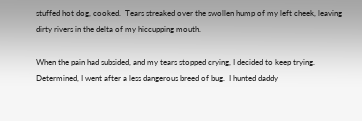stuffed hot dog, cooked.  Tears streaked over the swollen hump of my left cheek, leaving dirty rivers in the delta of my hiccupping mouth.

When the pain had subsided, and my tears stopped crying, I decided to keep trying.  Determined, I went after a less dangerous breed of bug.  I hunted daddy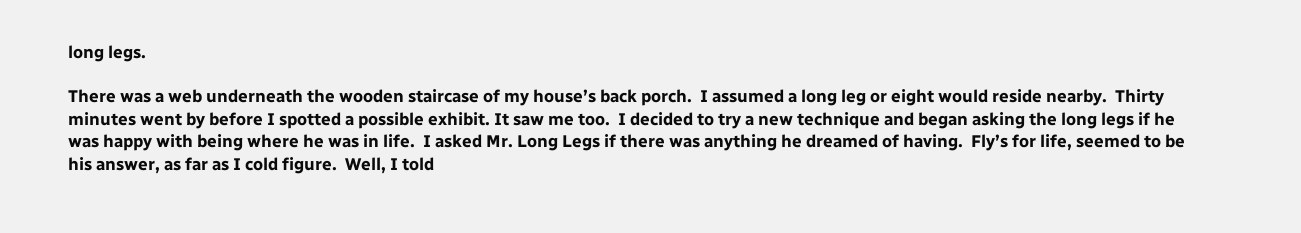long legs.

There was a web underneath the wooden staircase of my house’s back porch.  I assumed a long leg or eight would reside nearby.  Thirty minutes went by before I spotted a possible exhibit. It saw me too.  I decided to try a new technique and began asking the long legs if he was happy with being where he was in life.  I asked Mr. Long Legs if there was anything he dreamed of having.  Fly’s for life, seemed to be his answer, as far as I cold figure.  Well, I told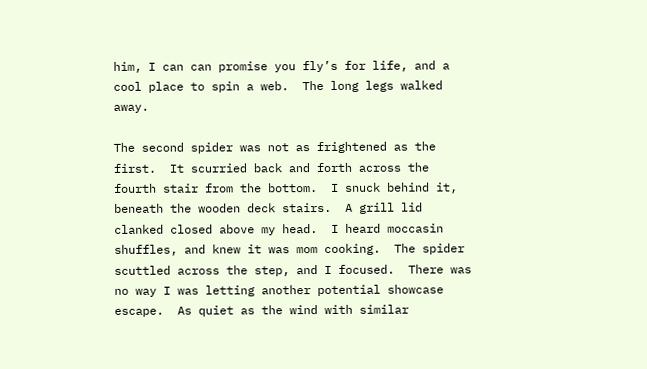him, I can can promise you fly’s for life, and a cool place to spin a web.  The long legs walked away.

The second spider was not as frightened as the first.  It scurried back and forth across the fourth stair from the bottom.  I snuck behind it, beneath the wooden deck stairs.  A grill lid clanked closed above my head.  I heard moccasin shuffles, and knew it was mom cooking.  The spider scuttled across the step, and I focused.  There was no way I was letting another potential showcase escape.  As quiet as the wind with similar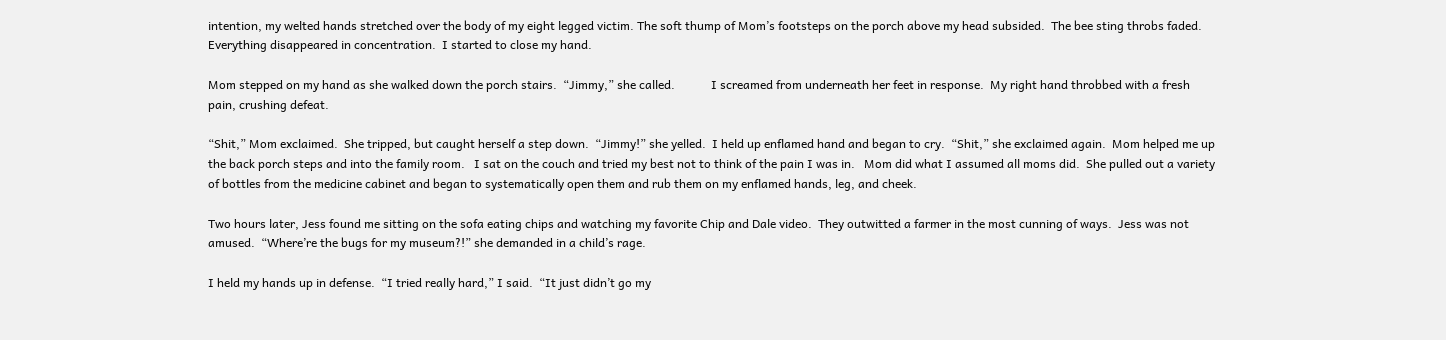intention, my welted hands stretched over the body of my eight legged victim. The soft thump of Mom’s footsteps on the porch above my head subsided.  The bee sting throbs faded.  Everything disappeared in concentration.  I started to close my hand.

Mom stepped on my hand as she walked down the porch stairs.  “Jimmy,” she called.            I screamed from underneath her feet in response.  My right hand throbbed with a fresh pain, crushing defeat.

“Shit,” Mom exclaimed.  She tripped, but caught herself a step down.  “Jimmy!” she yelled.  I held up enflamed hand and began to cry.  “Shit,” she exclaimed again.  Mom helped me up the back porch steps and into the family room.   I sat on the couch and tried my best not to think of the pain I was in.   Mom did what I assumed all moms did.  She pulled out a variety of bottles from the medicine cabinet and began to systematically open them and rub them on my enflamed hands, leg, and cheek.

Two hours later, Jess found me sitting on the sofa eating chips and watching my favorite Chip and Dale video.  They outwitted a farmer in the most cunning of ways.  Jess was not amused.  “Where’re the bugs for my museum?!” she demanded in a child’s rage.

I held my hands up in defense.  “I tried really hard,” I said.  “It just didn’t go my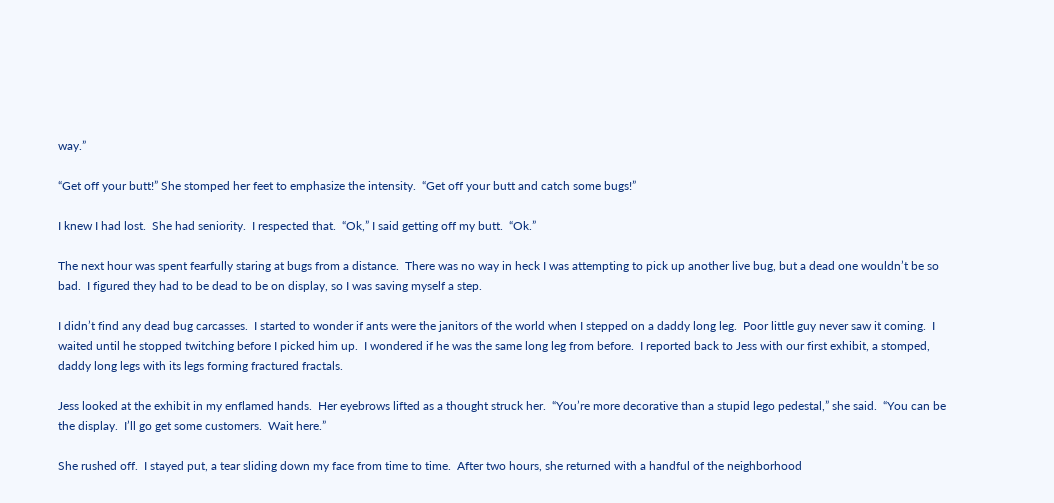way.”

“Get off your butt!” She stomped her feet to emphasize the intensity.  “Get off your butt and catch some bugs!”

I knew I had lost.  She had seniority.  I respected that.  “Ok,” I said getting off my butt.  “Ok.”

The next hour was spent fearfully staring at bugs from a distance.  There was no way in heck I was attempting to pick up another live bug, but a dead one wouldn’t be so bad.  I figured they had to be dead to be on display, so I was saving myself a step.

I didn’t find any dead bug carcasses.  I started to wonder if ants were the janitors of the world when I stepped on a daddy long leg.  Poor little guy never saw it coming.  I waited until he stopped twitching before I picked him up.  I wondered if he was the same long leg from before.  I reported back to Jess with our first exhibit, a stomped, daddy long legs with its legs forming fractured fractals.

Jess looked at the exhibit in my enflamed hands.  Her eyebrows lifted as a thought struck her.  “You’re more decorative than a stupid lego pedestal,” she said.  “You can be the display.  I’ll go get some customers.  Wait here.”

She rushed off.  I stayed put, a tear sliding down my face from time to time.  After two hours, she returned with a handful of the neighborhood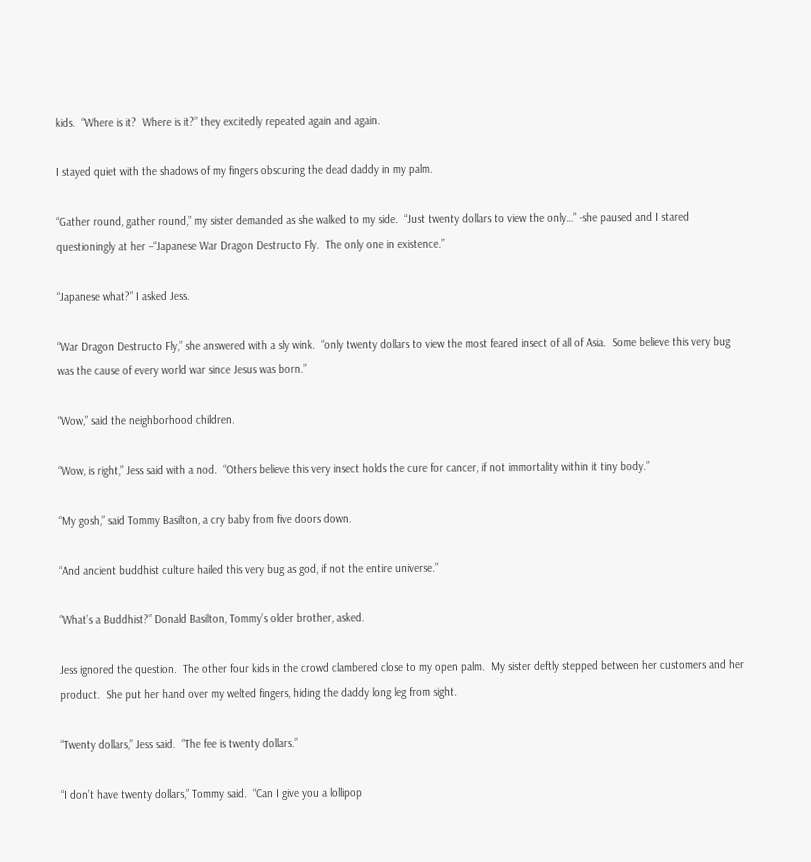kids.  “Where is it?  Where is it?” they excitedly repeated again and again.

I stayed quiet with the shadows of my fingers obscuring the dead daddy in my palm.

“Gather round, gather round,” my sister demanded as she walked to my side.  “Just twenty dollars to view the only…” -she paused and I stared questioningly at her –“Japanese War Dragon Destructo Fly.  The only one in existence.”

“Japanese what?” I asked Jess.

“War Dragon Destructo Fly,” she answered with a sly wink.  “only twenty dollars to view the most feared insect of all of Asia.  Some believe this very bug was the cause of every world war since Jesus was born.”

“Wow,” said the neighborhood children.

“Wow, is right,” Jess said with a nod.  “Others believe this very insect holds the cure for cancer, if not immortality within it tiny body.”

“My gosh,” said Tommy Basilton, a cry baby from five doors down.

“And ancient buddhist culture hailed this very bug as god, if not the entire universe.”

“What’s a Buddhist?” Donald Basilton, Tommy’s older brother, asked.

Jess ignored the question.  The other four kids in the crowd clambered close to my open palm.  My sister deftly stepped between her customers and her product.  She put her hand over my welted fingers, hiding the daddy long leg from sight.

“Twenty dollars,” Jess said.  “The fee is twenty dollars.”

“I don’t have twenty dollars,” Tommy said.  “Can I give you a lollipop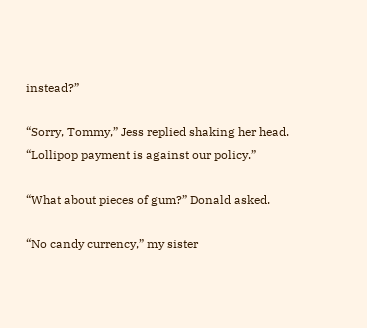instead?”

“Sorry, Tommy,” Jess replied shaking her head.  “Lollipop payment is against our policy.”

“What about pieces of gum?” Donald asked.

“No candy currency,” my sister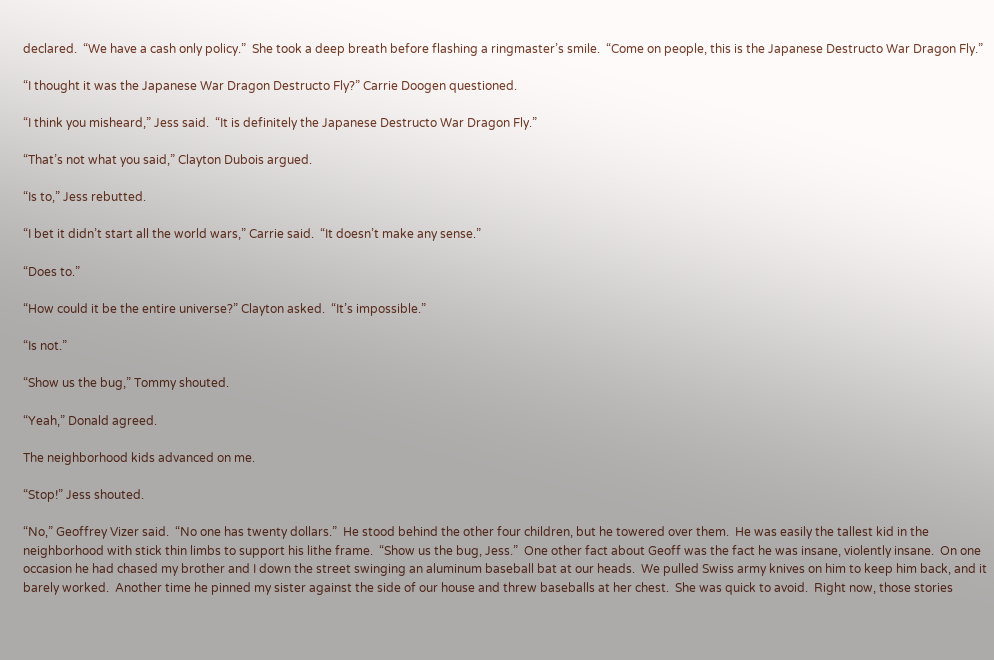declared.  “We have a cash only policy.”  She took a deep breath before flashing a ringmaster’s smile.  “Come on people, this is the Japanese Destructo War Dragon Fly.”

“I thought it was the Japanese War Dragon Destructo Fly?” Carrie Doogen questioned.

“I think you misheard,” Jess said.  “It is definitely the Japanese Destructo War Dragon Fly.”

“That’s not what you said,” Clayton Dubois argued.

“Is to,” Jess rebutted.

“I bet it didn’t start all the world wars,” Carrie said.  “It doesn’t make any sense.”

“Does to.”

“How could it be the entire universe?” Clayton asked.  “It’s impossible.”

“Is not.”

“Show us the bug,” Tommy shouted.

“Yeah,” Donald agreed.

The neighborhood kids advanced on me.

“Stop!” Jess shouted.

“No,” Geoffrey Vizer said.  “No one has twenty dollars.”  He stood behind the other four children, but he towered over them.  He was easily the tallest kid in the neighborhood with stick thin limbs to support his lithe frame.  “Show us the bug, Jess.”  One other fact about Geoff was the fact he was insane, violently insane.  On one occasion he had chased my brother and I down the street swinging an aluminum baseball bat at our heads.  We pulled Swiss army knives on him to keep him back, and it barely worked.  Another time he pinned my sister against the side of our house and threw baseballs at her chest.  She was quick to avoid.  Right now, those stories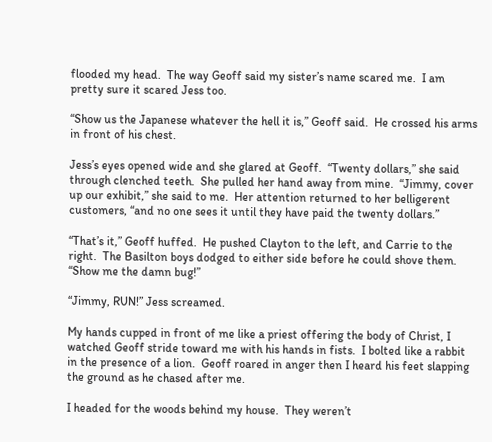flooded my head.  The way Geoff said my sister’s name scared me.  I am pretty sure it scared Jess too.

“Show us the Japanese whatever the hell it is,” Geoff said.  He crossed his arms in front of his chest.

Jess’s eyes opened wide and she glared at Geoff.  “Twenty dollars,” she said through clenched teeth.  She pulled her hand away from mine.  “Jimmy, cover up our exhibit,” she said to me.  Her attention returned to her belligerent customers, “and no one sees it until they have paid the twenty dollars.”

“That’s it,” Geoff huffed.  He pushed Clayton to the left, and Carrie to the right.  The Basilton boys dodged to either side before he could shove them.  “Show me the damn bug!”

“Jimmy, RUN!” Jess screamed.

My hands cupped in front of me like a priest offering the body of Christ, I watched Geoff stride toward me with his hands in fists.  I bolted like a rabbit in the presence of a lion.  Geoff roared in anger then I heard his feet slapping the ground as he chased after me.

I headed for the woods behind my house.  They weren’t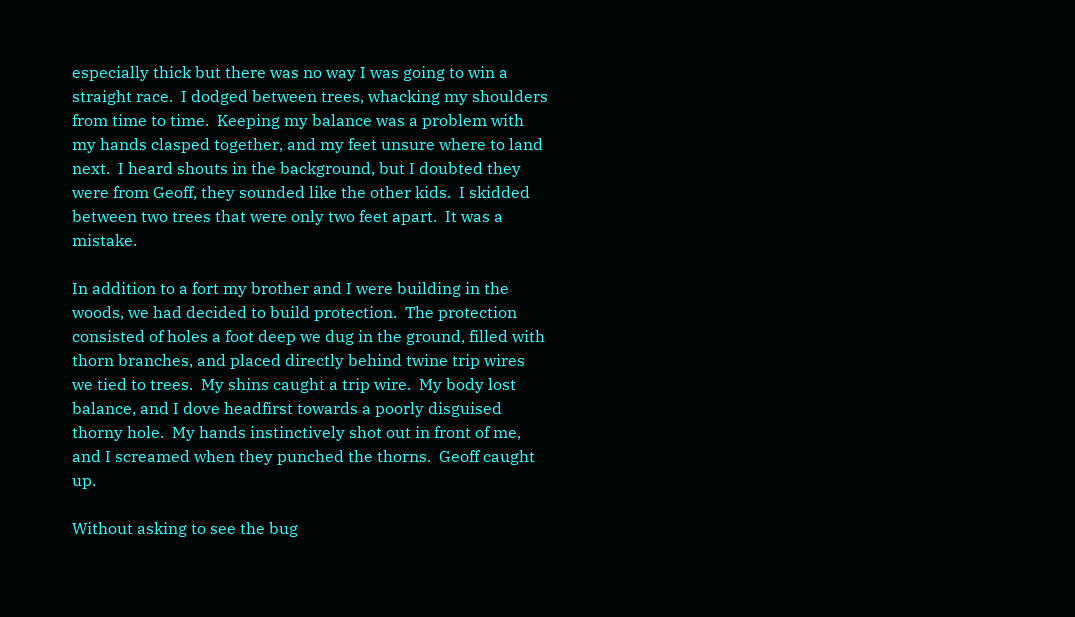especially thick but there was no way I was going to win a straight race.  I dodged between trees, whacking my shoulders from time to time.  Keeping my balance was a problem with my hands clasped together, and my feet unsure where to land next.  I heard shouts in the background, but I doubted they were from Geoff, they sounded like the other kids.  I skidded between two trees that were only two feet apart.  It was a mistake.

In addition to a fort my brother and I were building in the woods, we had decided to build protection.  The protection consisted of holes a foot deep we dug in the ground, filled with thorn branches, and placed directly behind twine trip wires we tied to trees.  My shins caught a trip wire.  My body lost balance, and I dove headfirst towards a poorly disguised thorny hole.  My hands instinctively shot out in front of me, and I screamed when they punched the thorns.  Geoff caught up.

Without asking to see the bug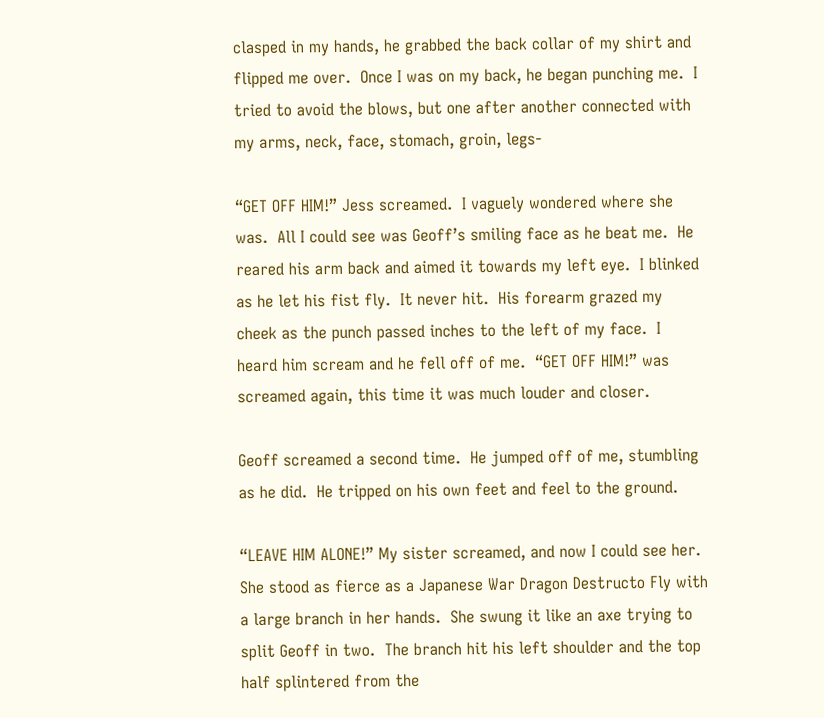clasped in my hands, he grabbed the back collar of my shirt and flipped me over.  Once I was on my back, he began punching me.  I tried to avoid the blows, but one after another connected with my arms, neck, face, stomach, groin, legs-

“GET OFF HIM!” Jess screamed.  I vaguely wondered where she was.  All I could see was Geoff’s smiling face as he beat me.  He reared his arm back and aimed it towards my left eye.  I blinked as he let his fist fly.  It never hit.  His forearm grazed my cheek as the punch passed inches to the left of my face.  I heard him scream and he fell off of me.  “GET OFF HIM!” was screamed again, this time it was much louder and closer.

Geoff screamed a second time.  He jumped off of me, stumbling as he did.  He tripped on his own feet and feel to the ground.

“LEAVE HIM ALONE!” My sister screamed, and now I could see her.  She stood as fierce as a Japanese War Dragon Destructo Fly with a large branch in her hands.  She swung it like an axe trying to split Geoff in two.  The branch hit his left shoulder and the top half splintered from the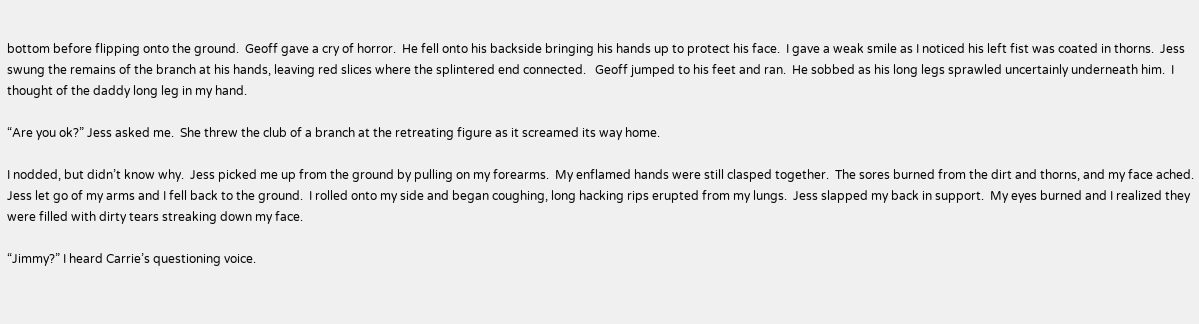bottom before flipping onto the ground.  Geoff gave a cry of horror.  He fell onto his backside bringing his hands up to protect his face.  I gave a weak smile as I noticed his left fist was coated in thorns.  Jess swung the remains of the branch at his hands, leaving red slices where the splintered end connected.   Geoff jumped to his feet and ran.  He sobbed as his long legs sprawled uncertainly underneath him.  I thought of the daddy long leg in my hand.

“Are you ok?” Jess asked me.  She threw the club of a branch at the retreating figure as it screamed its way home.

I nodded, but didn’t know why.  Jess picked me up from the ground by pulling on my forearms.  My enflamed hands were still clasped together.  The sores burned from the dirt and thorns, and my face ached.  Jess let go of my arms and I fell back to the ground.  I rolled onto my side and began coughing, long hacking rips erupted from my lungs.  Jess slapped my back in support.  My eyes burned and I realized they were filled with dirty tears streaking down my face.

“Jimmy?” I heard Carrie’s questioning voice.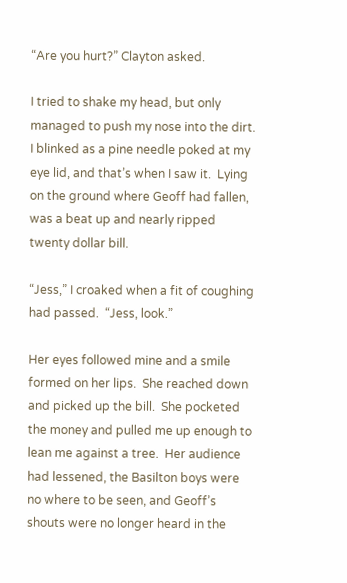“Are you hurt?” Clayton asked.

I tried to shake my head, but only managed to push my nose into the dirt.  I blinked as a pine needle poked at my eye lid, and that’s when I saw it.  Lying on the ground where Geoff had fallen, was a beat up and nearly ripped twenty dollar bill.

“Jess,” I croaked when a fit of coughing had passed.  “Jess, look.”

Her eyes followed mine and a smile formed on her lips.  She reached down and picked up the bill.  She pocketed the money and pulled me up enough to lean me against a tree.  Her audience had lessened, the Basilton boys were no where to be seen, and Geoff’s shouts were no longer heard in the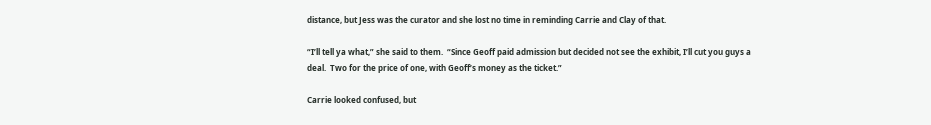distance, but Jess was the curator and she lost no time in reminding Carrie and Clay of that.

“I’ll tell ya what,” she said to them.  “Since Geoff paid admission but decided not see the exhibit, I’ll cut you guys a deal.  Two for the price of one, with Geoff’s money as the ticket.”

Carrie looked confused, but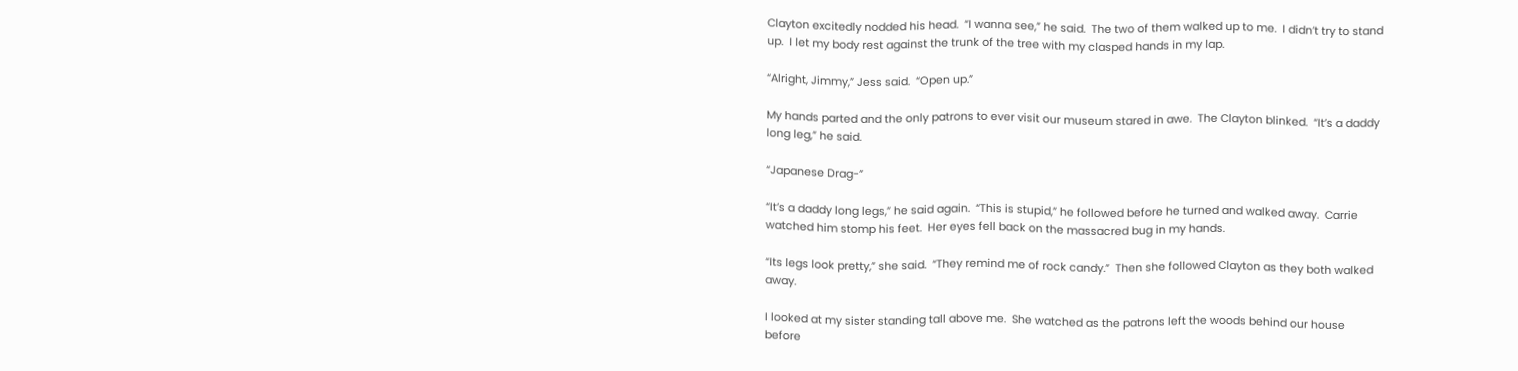Clayton excitedly nodded his head.  “I wanna see,” he said.  The two of them walked up to me.  I didn’t try to stand up.  I let my body rest against the trunk of the tree with my clasped hands in my lap.

“Alright, Jimmy,” Jess said.  “Open up.”

My hands parted and the only patrons to ever visit our museum stared in awe.  The Clayton blinked.  “It’s a daddy long leg,” he said.

“Japanese Drag-”

“It’s a daddy long legs,” he said again.  “This is stupid,” he followed before he turned and walked away.  Carrie watched him stomp his feet.  Her eyes fell back on the massacred bug in my hands.

“Its legs look pretty,” she said.  “They remind me of rock candy.”  Then she followed Clayton as they both walked away.

I looked at my sister standing tall above me.  She watched as the patrons left the woods behind our house before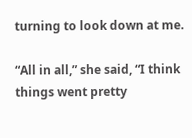turning to look down at me.

“All in all,” she said, “I think things went pretty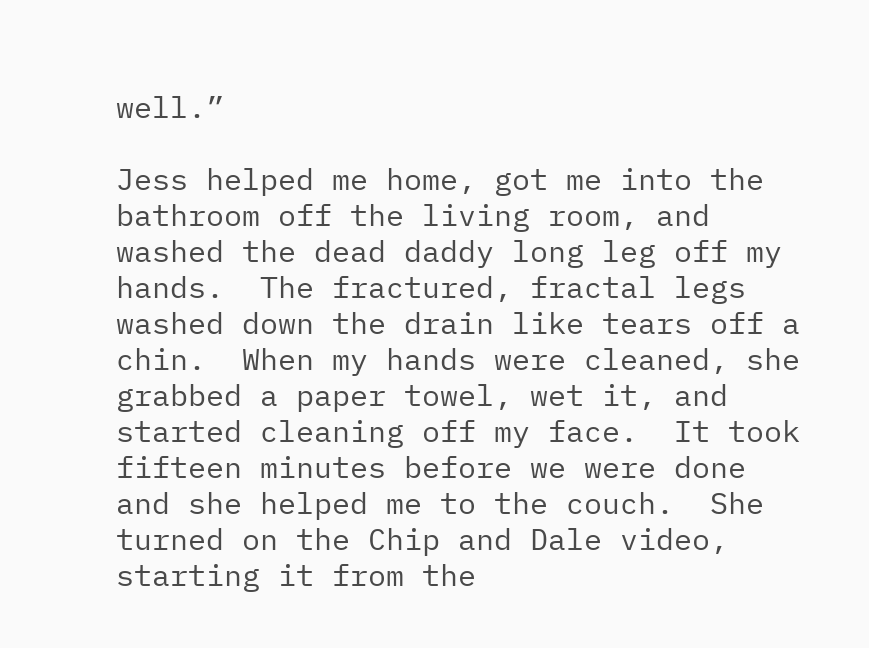well.”

Jess helped me home, got me into the bathroom off the living room, and washed the dead daddy long leg off my hands.  The fractured, fractal legs washed down the drain like tears off a chin.  When my hands were cleaned, she grabbed a paper towel, wet it, and started cleaning off my face.  It took fifteen minutes before we were done and she helped me to the couch.  She turned on the Chip and Dale video, starting it from the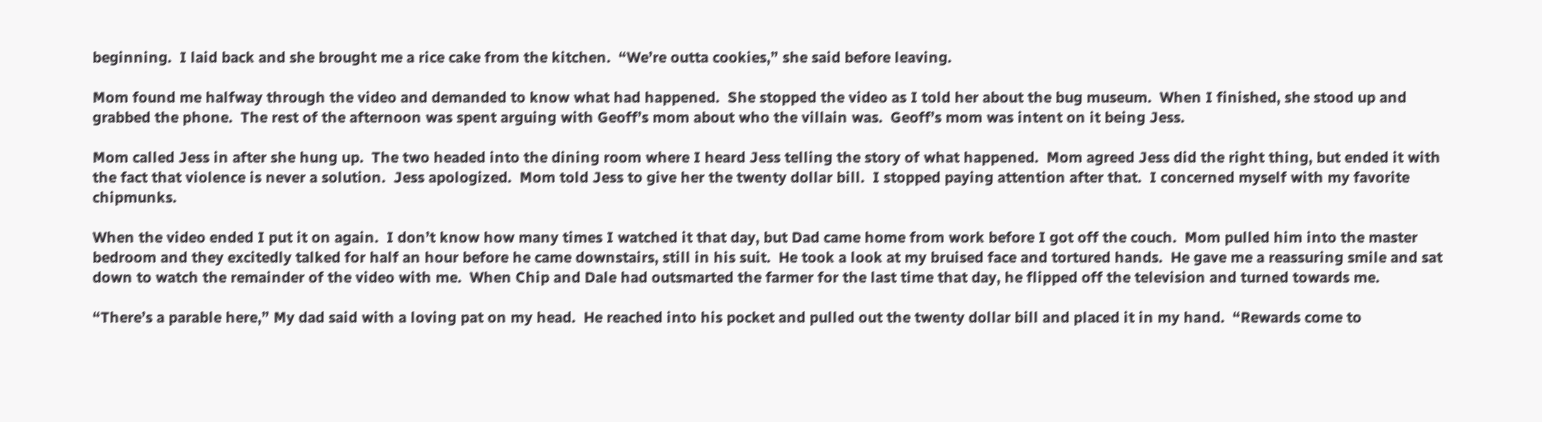beginning.  I laid back and she brought me a rice cake from the kitchen.  “We’re outta cookies,” she said before leaving.

Mom found me halfway through the video and demanded to know what had happened.  She stopped the video as I told her about the bug museum.  When I finished, she stood up and grabbed the phone.  The rest of the afternoon was spent arguing with Geoff’s mom about who the villain was.  Geoff’s mom was intent on it being Jess.

Mom called Jess in after she hung up.  The two headed into the dining room where I heard Jess telling the story of what happened.  Mom agreed Jess did the right thing, but ended it with the fact that violence is never a solution.  Jess apologized.  Mom told Jess to give her the twenty dollar bill.  I stopped paying attention after that.  I concerned myself with my favorite chipmunks.

When the video ended I put it on again.  I don’t know how many times I watched it that day, but Dad came home from work before I got off the couch.  Mom pulled him into the master bedroom and they excitedly talked for half an hour before he came downstairs, still in his suit.  He took a look at my bruised face and tortured hands.  He gave me a reassuring smile and sat down to watch the remainder of the video with me.  When Chip and Dale had outsmarted the farmer for the last time that day, he flipped off the television and turned towards me.

“There’s a parable here,” My dad said with a loving pat on my head.  He reached into his pocket and pulled out the twenty dollar bill and placed it in my hand.  “Rewards come to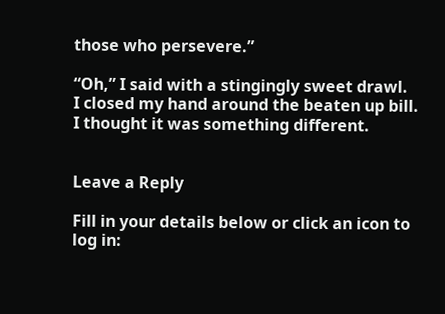those who persevere.”

“Oh,” I said with a stingingly sweet drawl.  I closed my hand around the beaten up bill.  I thought it was something different.


Leave a Reply

Fill in your details below or click an icon to log in: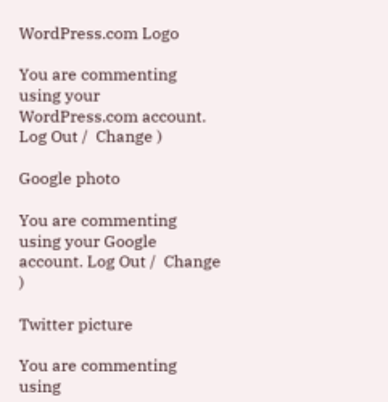WordPress.com Logo

You are commenting using your WordPress.com account. Log Out /  Change )

Google photo

You are commenting using your Google account. Log Out /  Change )

Twitter picture

You are commenting using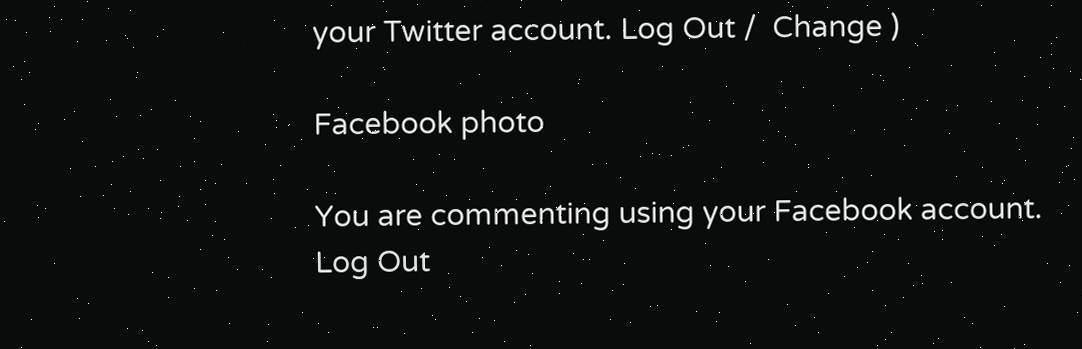your Twitter account. Log Out /  Change )

Facebook photo

You are commenting using your Facebook account. Log Out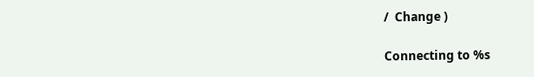/  Change )

Connecting to %s